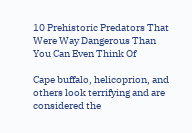10 Prehistoric Predators That Were Way Dangerous Than You Can Even Think Of

Cape buffalo, helicoprion, and others look terrifying and are considered the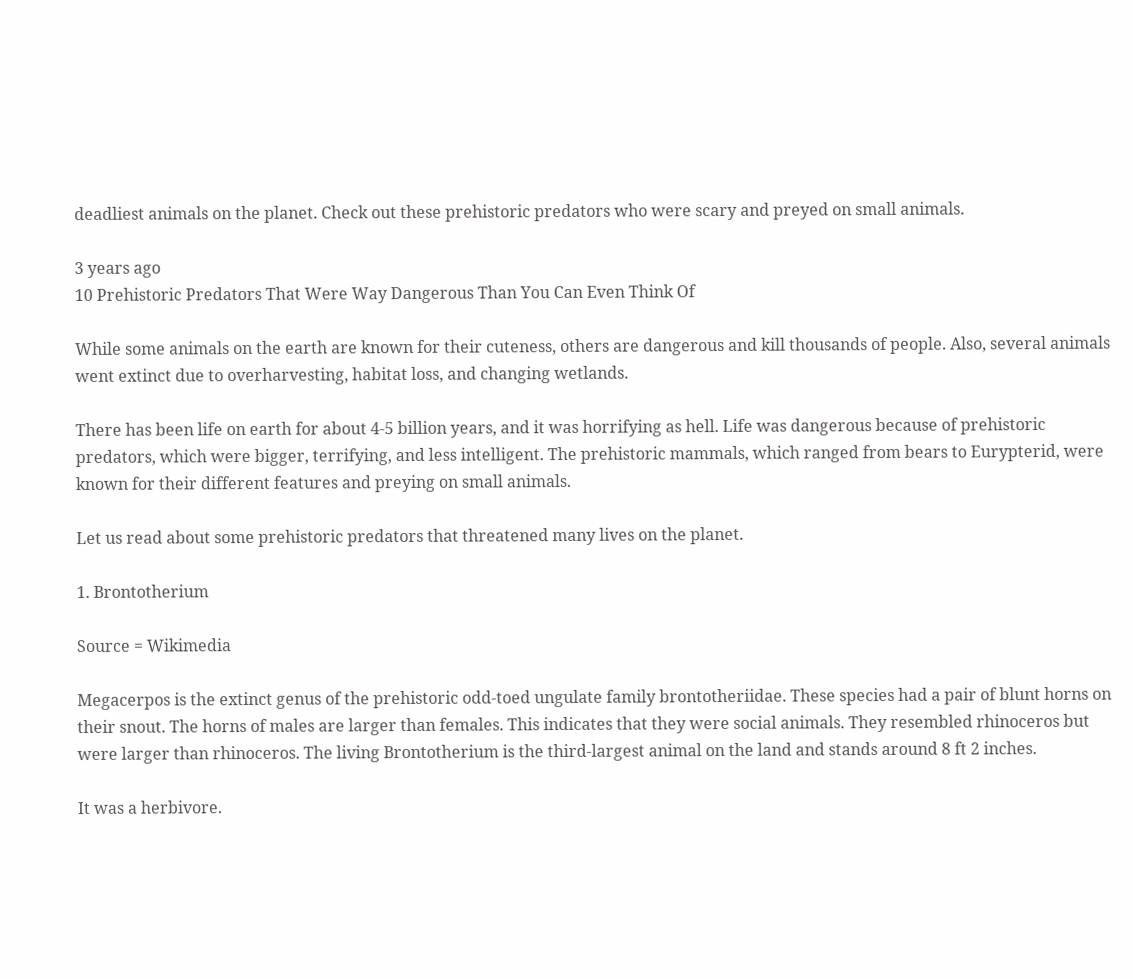deadliest animals on the planet. Check out these prehistoric predators who were scary and preyed on small animals.

3 years ago
10 Prehistoric Predators That Were Way Dangerous Than You Can Even Think Of

While some animals on the earth are known for their cuteness, others are dangerous and kill thousands of people. Also, several animals went extinct due to overharvesting, habitat loss, and changing wetlands.

There has been life on earth for about 4-5 billion years, and it was horrifying as hell. Life was dangerous because of prehistoric predators, which were bigger, terrifying, and less intelligent. The prehistoric mammals, which ranged from bears to Eurypterid, were known for their different features and preying on small animals.

Let us read about some prehistoric predators that threatened many lives on the planet.

1. Brontotherium

Source = Wikimedia

Megacerpos is the extinct genus of the prehistoric odd-toed ungulate family brontotheriidae. These species had a pair of blunt horns on their snout. The horns of males are larger than females. This indicates that they were social animals. They resembled rhinoceros but were larger than rhinoceros. The living Brontotherium is the third-largest animal on the land and stands around 8 ft 2 inches.

It was a herbivore.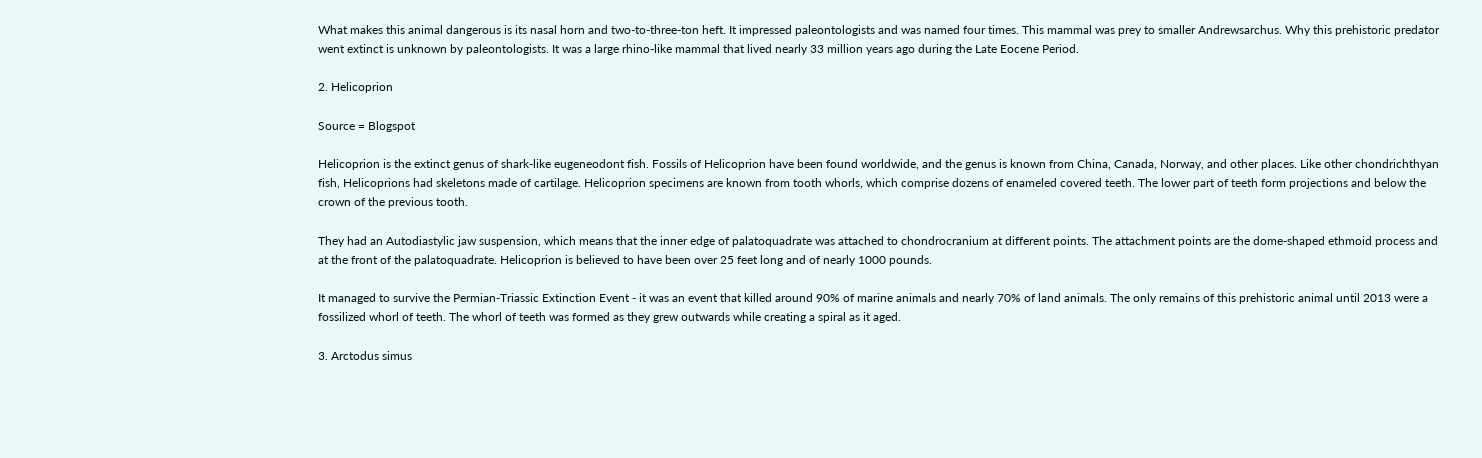What makes this animal dangerous is its nasal horn and two-to-three-ton heft. It impressed paleontologists and was named four times. This mammal was prey to smaller Andrewsarchus. Why this prehistoric predator went extinct is unknown by paleontologists. It was a large rhino-like mammal that lived nearly 33 million years ago during the Late Eocene Period.

2. Helicoprion

Source = Blogspot

Helicoprion is the extinct genus of shark-like eugeneodont fish. Fossils of Helicoprion have been found worldwide, and the genus is known from China, Canada, Norway, and other places. Like other chondrichthyan fish, Helicoprions had skeletons made of cartilage. Helicoprion specimens are known from tooth whorls, which comprise dozens of enameled covered teeth. The lower part of teeth form projections and below the crown of the previous tooth.

They had an Autodiastylic jaw suspension, which means that the inner edge of palatoquadrate was attached to chondrocranium at different points. The attachment points are the dome-shaped ethmoid process and at the front of the palatoquadrate. Helicoprion is believed to have been over 25 feet long and of nearly 1000 pounds.

It managed to survive the Permian-Triassic Extinction Event - it was an event that killed around 90% of marine animals and nearly 70% of land animals. The only remains of this prehistoric animal until 2013 were a fossilized whorl of teeth. The whorl of teeth was formed as they grew outwards while creating a spiral as it aged.

3. Arctodus simus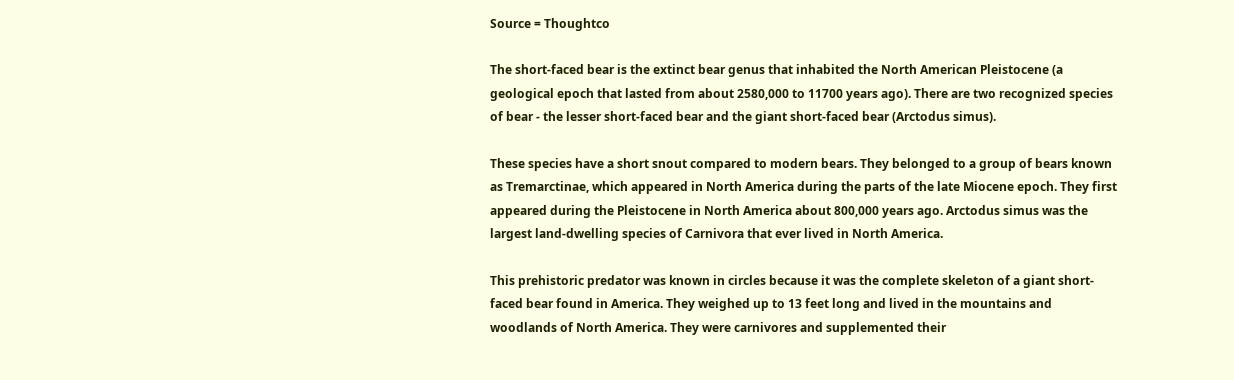Source = Thoughtco

The short-faced bear is the extinct bear genus that inhabited the North American Pleistocene (a geological epoch that lasted from about 2580,000 to 11700 years ago). There are two recognized species of bear - the lesser short-faced bear and the giant short-faced bear (Arctodus simus).

These species have a short snout compared to modern bears. They belonged to a group of bears known as Tremarctinae, which appeared in North America during the parts of the late Miocene epoch. They first appeared during the Pleistocene in North America about 800,000 years ago. Arctodus simus was the largest land-dwelling species of Carnivora that ever lived in North America.

This prehistoric predator was known in circles because it was the complete skeleton of a giant short-faced bear found in America. They weighed up to 13 feet long and lived in the mountains and woodlands of North America. They were carnivores and supplemented their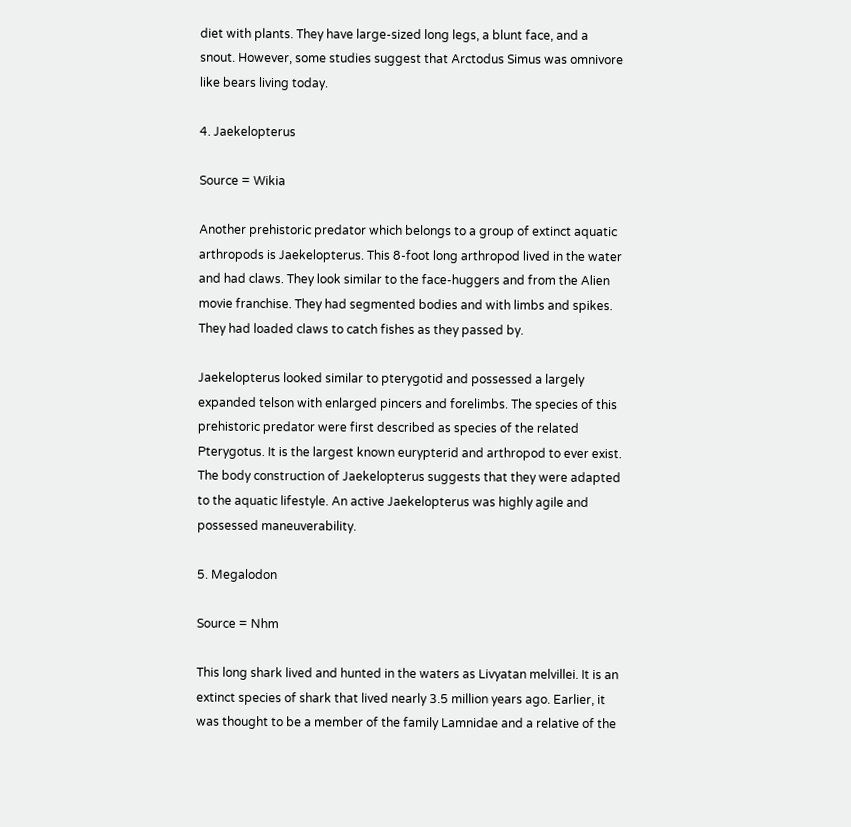diet with plants. They have large-sized long legs, a blunt face, and a snout. However, some studies suggest that Arctodus Simus was omnivore like bears living today.

4. Jaekelopterus

Source = Wikia

Another prehistoric predator which belongs to a group of extinct aquatic arthropods is Jaekelopterus. This 8-foot long arthropod lived in the water and had claws. They look similar to the face-huggers and from the Alien movie franchise. They had segmented bodies and with limbs and spikes. They had loaded claws to catch fishes as they passed by.

Jaekelopterus looked similar to pterygotid and possessed a largely expanded telson with enlarged pincers and forelimbs. The species of this prehistoric predator were first described as species of the related Pterygotus. It is the largest known eurypterid and arthropod to ever exist. The body construction of Jaekelopterus suggests that they were adapted to the aquatic lifestyle. An active Jaekelopterus was highly agile and possessed maneuverability.

5. Megalodon

Source = Nhm

This long shark lived and hunted in the waters as Livyatan melvillei. It is an extinct species of shark that lived nearly 3.5 million years ago. Earlier, it was thought to be a member of the family Lamnidae and a relative of the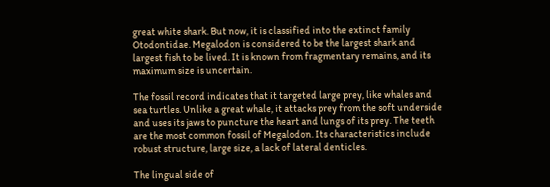great white shark. But now, it is classified into the extinct family Otodontidae. Megalodon is considered to be the largest shark and largest fish to be lived. It is known from fragmentary remains, and its maximum size is uncertain.

The fossil record indicates that it targeted large prey, like whales and sea turtles. Unlike a great whale, it attacks prey from the soft underside and uses its jaws to puncture the heart and lungs of its prey. The teeth are the most common fossil of Megalodon. Its characteristics include robust structure, large size, a lack of lateral denticles.

The lingual side of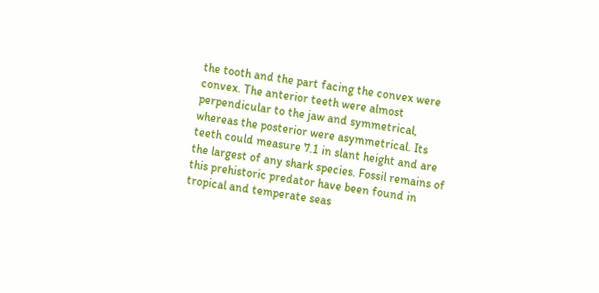the tooth and the part facing the convex were convex. The anterior teeth were almost perpendicular to the jaw and symmetrical, whereas the posterior were asymmetrical. Its teeth could measure 7.1 in slant height and are the largest of any shark species. Fossil remains of this prehistoric predator have been found in tropical and temperate seas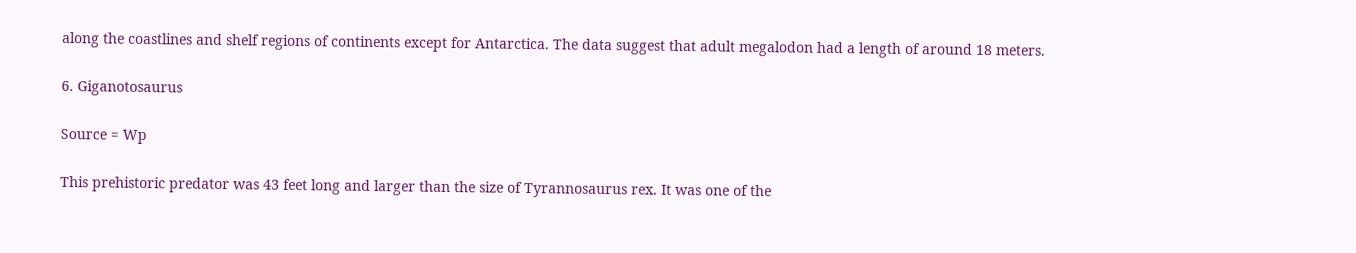along the coastlines and shelf regions of continents except for Antarctica. The data suggest that adult megalodon had a length of around 18 meters.

6. Giganotosaurus

Source = Wp

This prehistoric predator was 43 feet long and larger than the size of Tyrannosaurus rex. It was one of the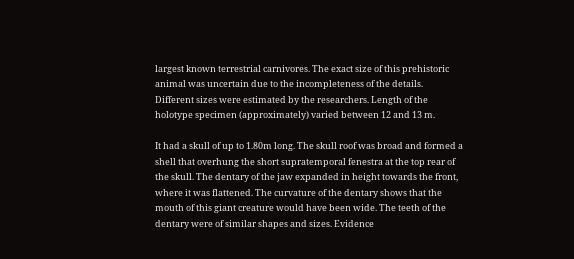largest known terrestrial carnivores. The exact size of this prehistoric animal was uncertain due to the incompleteness of the details. Different sizes were estimated by the researchers. Length of the holotype specimen (approximately) varied between 12 and 13 m.

It had a skull of up to 1.80m long. The skull roof was broad and formed a shell that overhung the short supratemporal fenestra at the top rear of the skull. The dentary of the jaw expanded in height towards the front, where it was flattened. The curvature of the dentary shows that the mouth of this giant creature would have been wide. The teeth of the dentary were of similar shapes and sizes. Evidence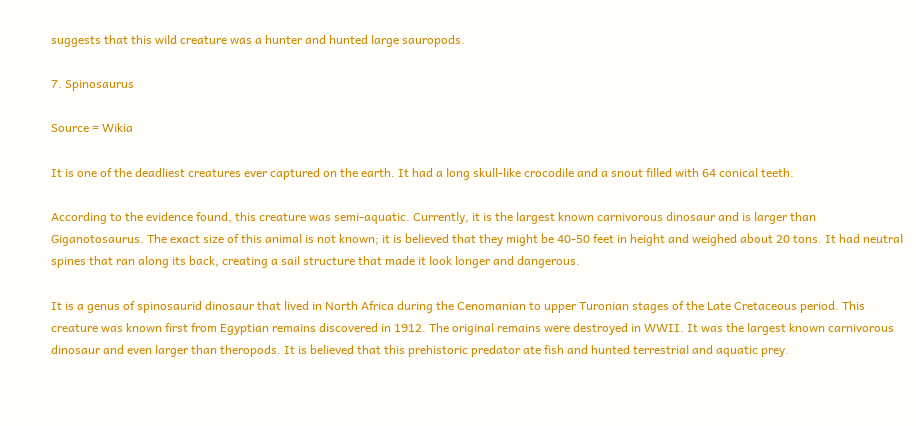suggests that this wild creature was a hunter and hunted large sauropods.

7. Spinosaurus

Source = Wikia

It is one of the deadliest creatures ever captured on the earth. It had a long skull-like crocodile and a snout filled with 64 conical teeth.

According to the evidence found, this creature was semi-aquatic. Currently, it is the largest known carnivorous dinosaur and is larger than Giganotosaurus. The exact size of this animal is not known; it is believed that they might be 40-50 feet in height and weighed about 20 tons. It had neutral spines that ran along its back, creating a sail structure that made it look longer and dangerous.

It is a genus of spinosaurid dinosaur that lived in North Africa during the Cenomanian to upper Turonian stages of the Late Cretaceous period. This creature was known first from Egyptian remains discovered in 1912. The original remains were destroyed in WWII. It was the largest known carnivorous dinosaur and even larger than theropods. It is believed that this prehistoric predator ate fish and hunted terrestrial and aquatic prey.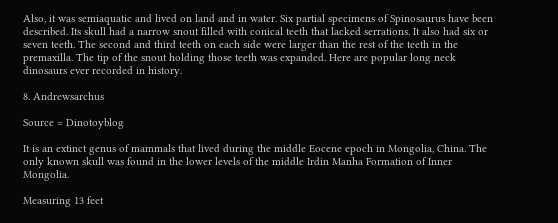Also, it was semiaquatic and lived on land and in water. Six partial specimens of Spinosaurus have been described. Its skull had a narrow snout filled with conical teeth that lacked serrations. It also had six or seven teeth. The second and third teeth on each side were larger than the rest of the teeth in the premaxilla. The tip of the snout holding those teeth was expanded. Here are popular long neck dinosaurs ever recorded in history.

8. Andrewsarchus

Source = Dinotoyblog

It is an extinct genus of mammals that lived during the middle Eocene epoch in Mongolia, China. The only known skull was found in the lower levels of the middle Irdin Manha Formation of Inner Mongolia.

Measuring 13 feet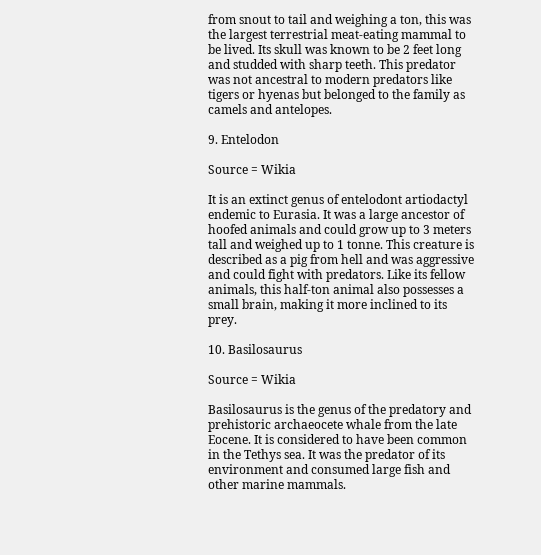from snout to tail and weighing a ton, this was the largest terrestrial meat-eating mammal to be lived. Its skull was known to be 2 feet long and studded with sharp teeth. This predator was not ancestral to modern predators like tigers or hyenas but belonged to the family as camels and antelopes.

9. Entelodon

Source = Wikia

It is an extinct genus of entelodont artiodactyl endemic to Eurasia. It was a large ancestor of hoofed animals and could grow up to 3 meters tall and weighed up to 1 tonne. This creature is described as a pig from hell and was aggressive and could fight with predators. Like its fellow animals, this half-ton animal also possesses a small brain, making it more inclined to its prey.

10. Basilosaurus

Source = Wikia

Basilosaurus is the genus of the predatory and prehistoric archaeocete whale from the late Eocene. It is considered to have been common in the Tethys sea. It was the predator of its environment and consumed large fish and other marine mammals.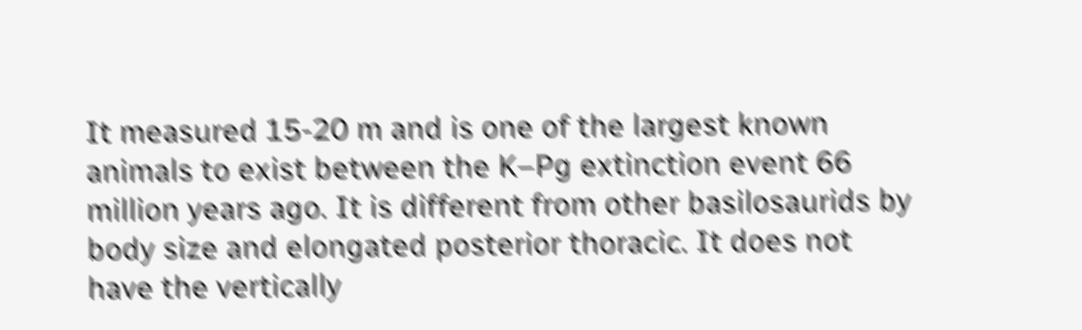It measured 15-20 m and is one of the largest known animals to exist between the K–Pg extinction event 66 million years ago. It is different from other basilosaurids by body size and elongated posterior thoracic. It does not have the vertically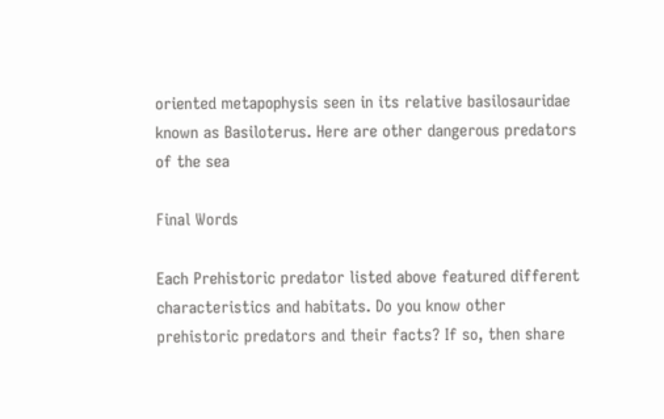oriented metapophysis seen in its relative basilosauridae known as Basiloterus. Here are other dangerous predators of the sea

Final Words

Each Prehistoric predator listed above featured different characteristics and habitats. Do you know other prehistoric predators and their facts? If so, then share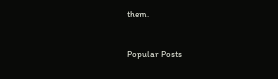them.


Popular Posts